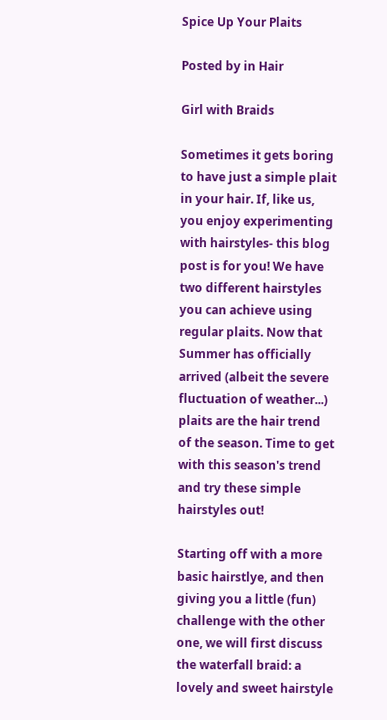Spice Up Your Plaits

Posted by in Hair

Girl with Braids

Sometimes it gets boring to have just a simple plait in your hair. If, like us, you enjoy experimenting with hairstyles- this blog post is for you! We have two different hairstyles you can achieve using regular plaits. Now that Summer has officially arrived (albeit the severe fluctuation of weather...) plaits are the hair trend of the season. Time to get with this season's trend and try these simple hairstyles out!

Starting off with a more basic hairstlye, and then giving you a little (fun) challenge with the other one, we will first discuss the waterfall braid: a lovely and sweet hairstyle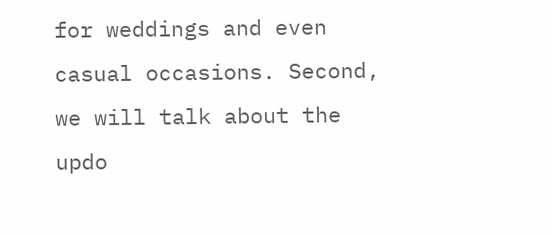for weddings and even casual occasions. Second, we will talk about the updo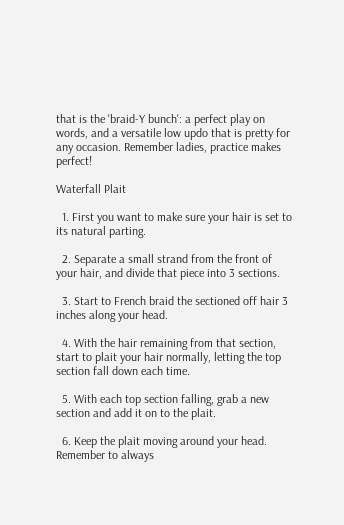that is the 'braid-Y bunch': a perfect play on words, and a versatile low updo that is pretty for any occasion. Remember ladies, practice makes perfect!

Waterfall Plait

  1. First you want to make sure your hair is set to its natural parting.

  2. Separate a small strand from the front of your hair, and divide that piece into 3 sections.

  3. Start to French braid the sectioned off hair 3 inches along your head.

  4. With the hair remaining from that section, start to plait your hair normally, letting the top section fall down each time.

  5. With each top section falling, grab a new section and add it on to the plait.

  6. Keep the plait moving around your head. Remember to always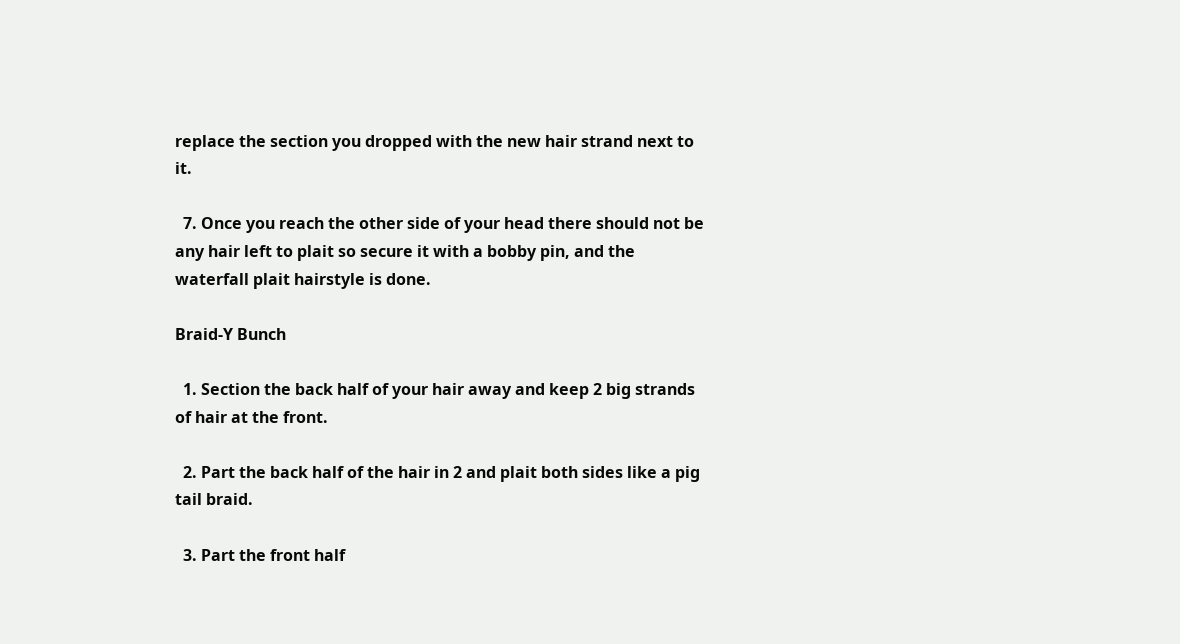replace the section you dropped with the new hair strand next to it.

  7. Once you reach the other side of your head there should not be any hair left to plait so secure it with a bobby pin, and the waterfall plait hairstyle is done.

Braid-Y Bunch

  1. Section the back half of your hair away and keep 2 big strands of hair at the front.

  2. Part the back half of the hair in 2 and plait both sides like a pig tail braid.

  3. Part the front half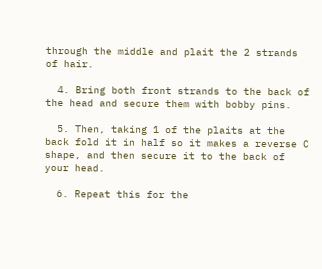through the middle and plait the 2 strands of hair.

  4. Bring both front strands to the back of the head and secure them with bobby pins.

  5. Then, taking 1 of the plaits at the back fold it in half so it makes a reverse C shape, and then secure it to the back of your head.

  6. Repeat this for the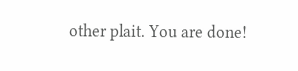other plait. You are done!